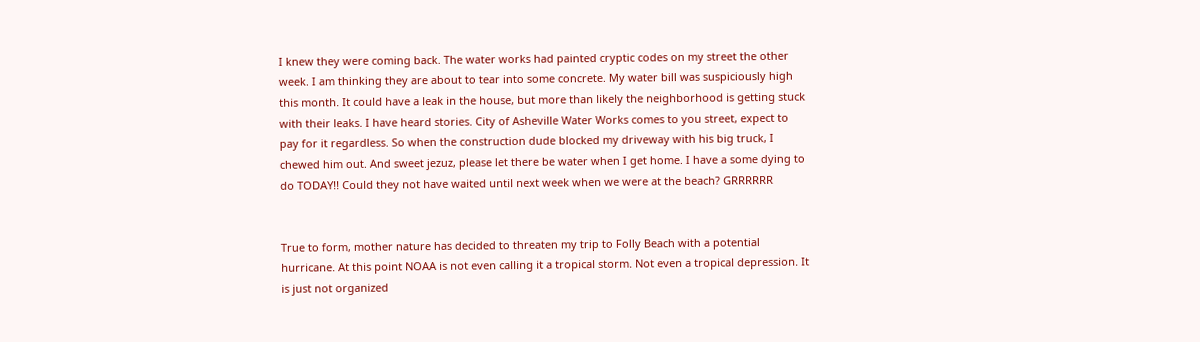I knew they were coming back. The water works had painted cryptic codes on my street the other week. I am thinking they are about to tear into some concrete. My water bill was suspiciously high this month. It could have a leak in the house, but more than likely the neighborhood is getting stuck with their leaks. I have heard stories. City of Asheville Water Works comes to you street, expect to pay for it regardless. So when the construction dude blocked my driveway with his big truck, I chewed him out. And sweet jezuz, please let there be water when I get home. I have a some dying to do TODAY!! Could they not have waited until next week when we were at the beach? GRRRRRR


True to form, mother nature has decided to threaten my trip to Folly Beach with a potential hurricane. At this point NOAA is not even calling it a tropical storm. Not even a tropical depression. It is just not organized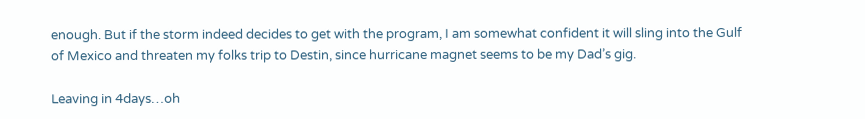enough. But if the storm indeed decides to get with the program, I am somewhat confident it will sling into the Gulf of Mexico and threaten my folks trip to Destin, since hurricane magnet seems to be my Dad’s gig.

Leaving in 4days…oh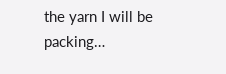the yarn I will be packing…